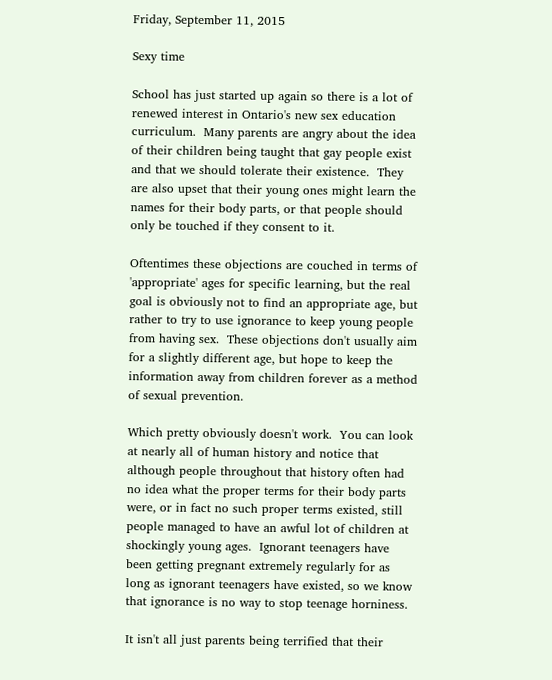Friday, September 11, 2015

Sexy time

School has just started up again so there is a lot of renewed interest in Ontario's new sex education curriculum.  Many parents are angry about the idea of their children being taught that gay people exist and that we should tolerate their existence.  They are also upset that their young ones might learn the names for their body parts, or that people should only be touched if they consent to it.

Oftentimes these objections are couched in terms of 'appropriate' ages for specific learning, but the real goal is obviously not to find an appropriate age, but rather to try to use ignorance to keep young people from having sex.  These objections don't usually aim for a slightly different age, but hope to keep the information away from children forever as a method of sexual prevention.

Which pretty obviously doesn't work.  You can look at nearly all of human history and notice that although people throughout that history often had no idea what the proper terms for their body parts were, or in fact no such proper terms existed, still people managed to have an awful lot of children at shockingly young ages.  Ignorant teenagers have been getting pregnant extremely regularly for as long as ignorant teenagers have existed, so we know that ignorance is no way to stop teenage horniness.

It isn't all just parents being terrified that their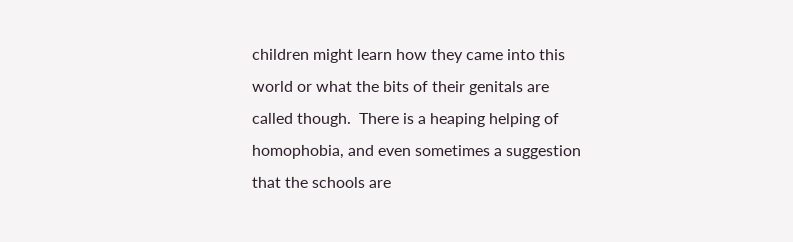children might learn how they came into this world or what the bits of their genitals are called though.  There is a heaping helping of homophobia, and even sometimes a suggestion that the schools are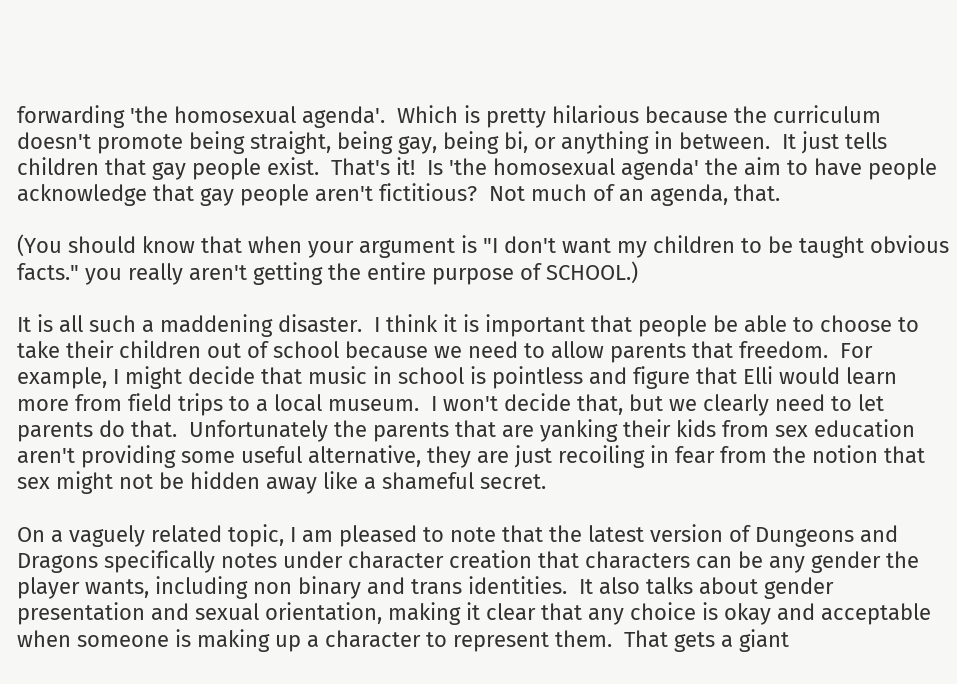forwarding 'the homosexual agenda'.  Which is pretty hilarious because the curriculum doesn't promote being straight, being gay, being bi, or anything in between.  It just tells children that gay people exist.  That's it!  Is 'the homosexual agenda' the aim to have people acknowledge that gay people aren't fictitious?  Not much of an agenda, that.

(You should know that when your argument is "I don't want my children to be taught obvious facts." you really aren't getting the entire purpose of SCHOOL.)

It is all such a maddening disaster.  I think it is important that people be able to choose to take their children out of school because we need to allow parents that freedom.  For example, I might decide that music in school is pointless and figure that Elli would learn more from field trips to a local museum.  I won't decide that, but we clearly need to let parents do that.  Unfortunately the parents that are yanking their kids from sex education aren't providing some useful alternative, they are just recoiling in fear from the notion that sex might not be hidden away like a shameful secret.

On a vaguely related topic, I am pleased to note that the latest version of Dungeons and Dragons specifically notes under character creation that characters can be any gender the player wants, including non binary and trans identities.  It also talks about gender presentation and sexual orientation, making it clear that any choice is okay and acceptable when someone is making up a character to represent them.  That gets a giant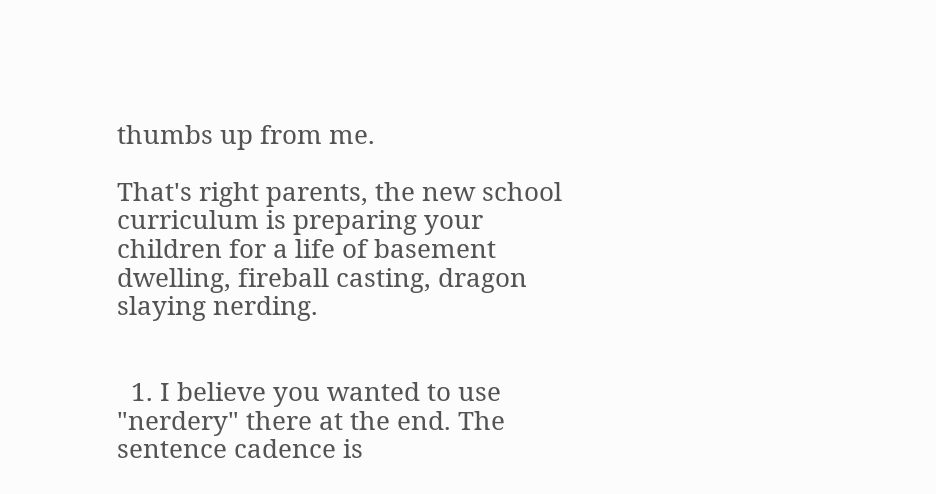thumbs up from me.

That's right parents, the new school curriculum is preparing your children for a life of basement dwelling, fireball casting, dragon slaying nerding.


  1. I believe you wanted to use "nerdery" there at the end. The sentence cadence is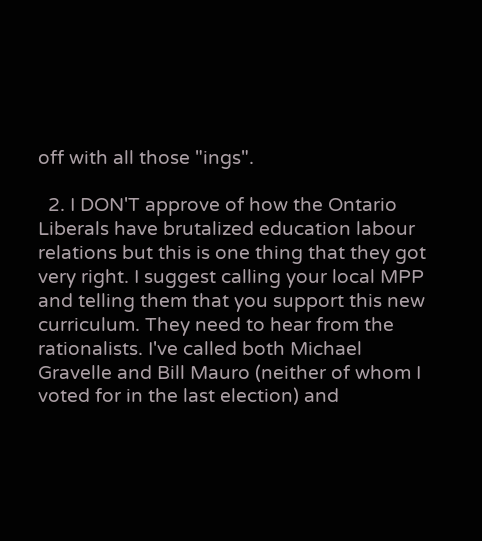off with all those "ings".

  2. I DON'T approve of how the Ontario Liberals have brutalized education labour relations but this is one thing that they got very right. I suggest calling your local MPP and telling them that you support this new curriculum. They need to hear from the rationalists. I've called both Michael Gravelle and Bill Mauro (neither of whom I voted for in the last election) and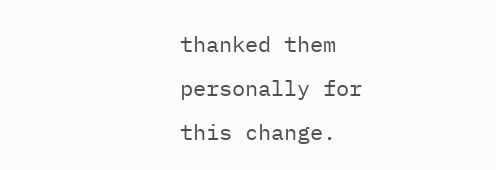thanked them personally for this change.